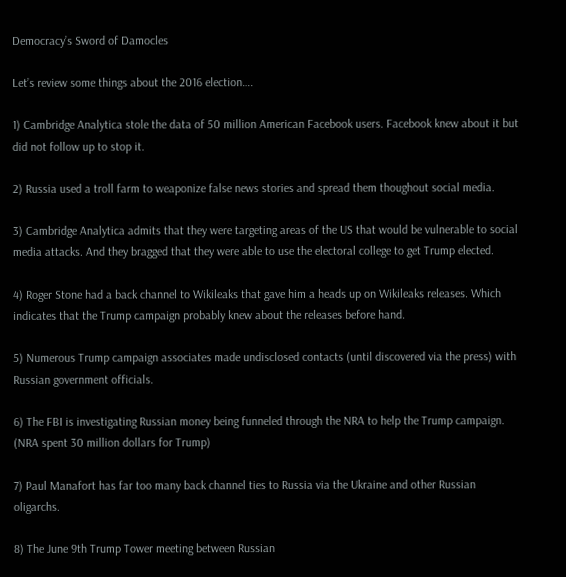Democracy’s Sword of Damocles

Let’s review some things about the 2016 election….

1) Cambridge Analytica stole the data of 50 million American Facebook users. Facebook knew about it but did not follow up to stop it.

2) Russia used a troll farm to weaponize false news stories and spread them thoughout social media.

3) Cambridge Analytica admits that they were targeting areas of the US that would be vulnerable to social media attacks. And they bragged that they were able to use the electoral college to get Trump elected.

4) Roger Stone had a back channel to Wikileaks that gave him a heads up on Wikileaks releases. Which indicates that the Trump campaign probably knew about the releases before hand.

5) Numerous Trump campaign associates made undisclosed contacts (until discovered via the press) with Russian government officials.

6) The FBI is investigating Russian money being funneled through the NRA to help the Trump campaign. (NRA spent 30 million dollars for Trump)

7) Paul Manafort has far too many back channel ties to Russia via the Ukraine and other Russian oligarchs.

8) The June 9th Trump Tower meeting between Russian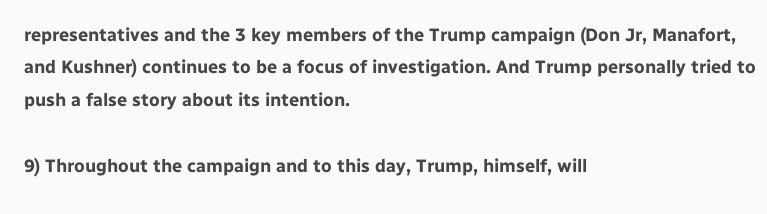representatives and the 3 key members of the Trump campaign (Don Jr, Manafort, and Kushner) continues to be a focus of investigation. And Trump personally tried to push a false story about its intention.

9) Throughout the campaign and to this day, Trump, himself, will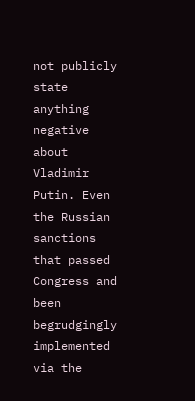not publicly state anything negative about Vladimir Putin. Even the Russian sanctions that passed Congress and been begrudgingly implemented via the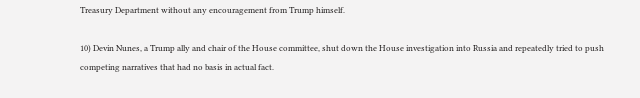Treasury Department without any encouragement from Trump himself.

10) Devin Nunes, a Trump ally and chair of the House committee, shut down the House investigation into Russia and repeatedly tried to push competing narratives that had no basis in actual fact.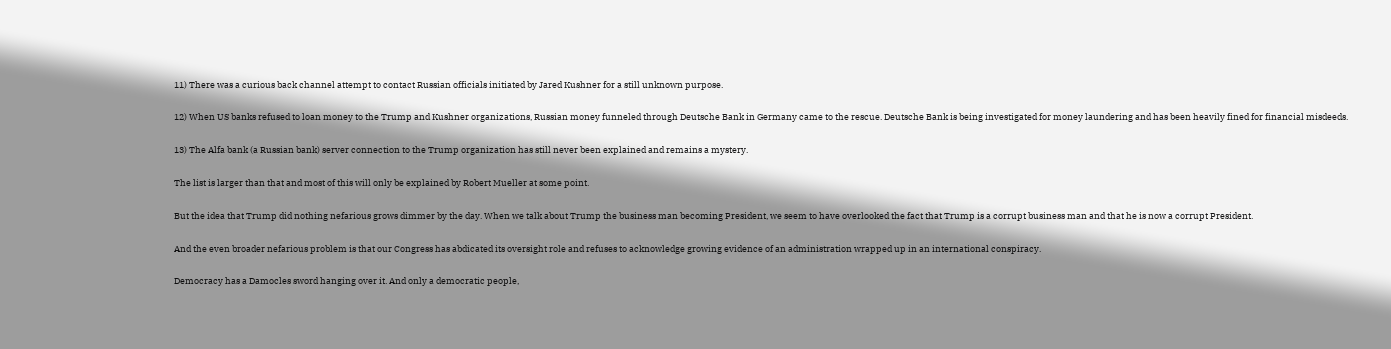11) There was a curious back channel attempt to contact Russian officials initiated by Jared Kushner for a still unknown purpose.

12) When US banks refused to loan money to the Trump and Kushner organizations, Russian money funneled through Deutsche Bank in Germany came to the rescue. Deutsche Bank is being investigated for money laundering and has been heavily fined for financial misdeeds.

13) The Alfa bank (a Russian bank) server connection to the Trump organization has still never been explained and remains a mystery.

The list is larger than that and most of this will only be explained by Robert Mueller at some point.

But the idea that Trump did nothing nefarious grows dimmer by the day. When we talk about Trump the business man becoming President, we seem to have overlooked the fact that Trump is a corrupt business man and that he is now a corrupt President.

And the even broader nefarious problem is that our Congress has abdicated its oversight role and refuses to acknowledge growing evidence of an administration wrapped up in an international conspiracy.

Democracy has a Damocles sword hanging over it. And only a democratic people,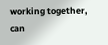working together, can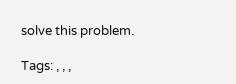solve this problem.

Tags: , , ,